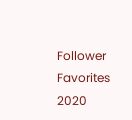Follower Favorites 2020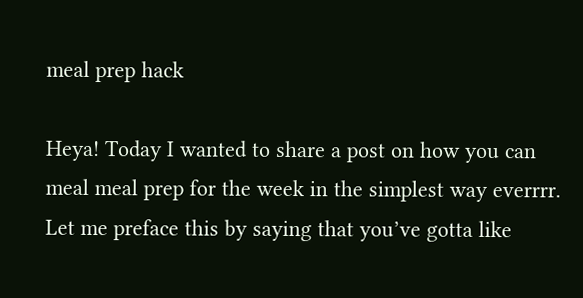meal prep hack

Heya! Today I wanted to share a post on how you can meal meal prep for the week in the simplest way everrrr.  Let me preface this by saying that you’ve gotta like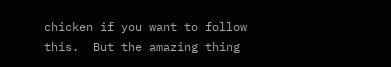chicken if you want to follow this.  But the amazing thing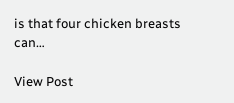is that four chicken breasts can…

View Post